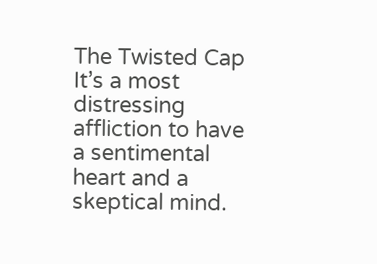The Twisted Cap
It’s a most distressing affliction to have a sentimental heart and a skeptical mind.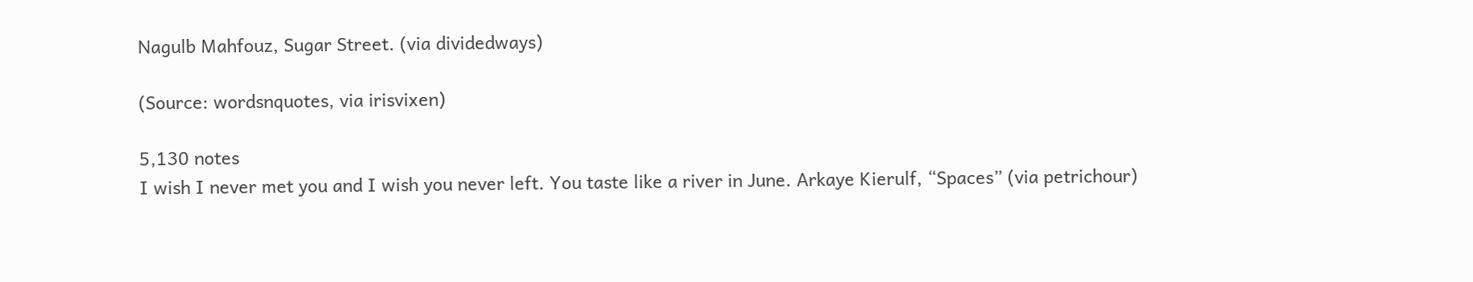Nagulb Mahfouz, Sugar Street. (via dividedways)

(Source: wordsnquotes, via irisvixen)

5,130 notes
I wish I never met you and I wish you never left. You taste like a river in June. Arkaye Kierulf, “Spaces” (via petrichour)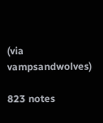(via vampsandwolves)

823 notes